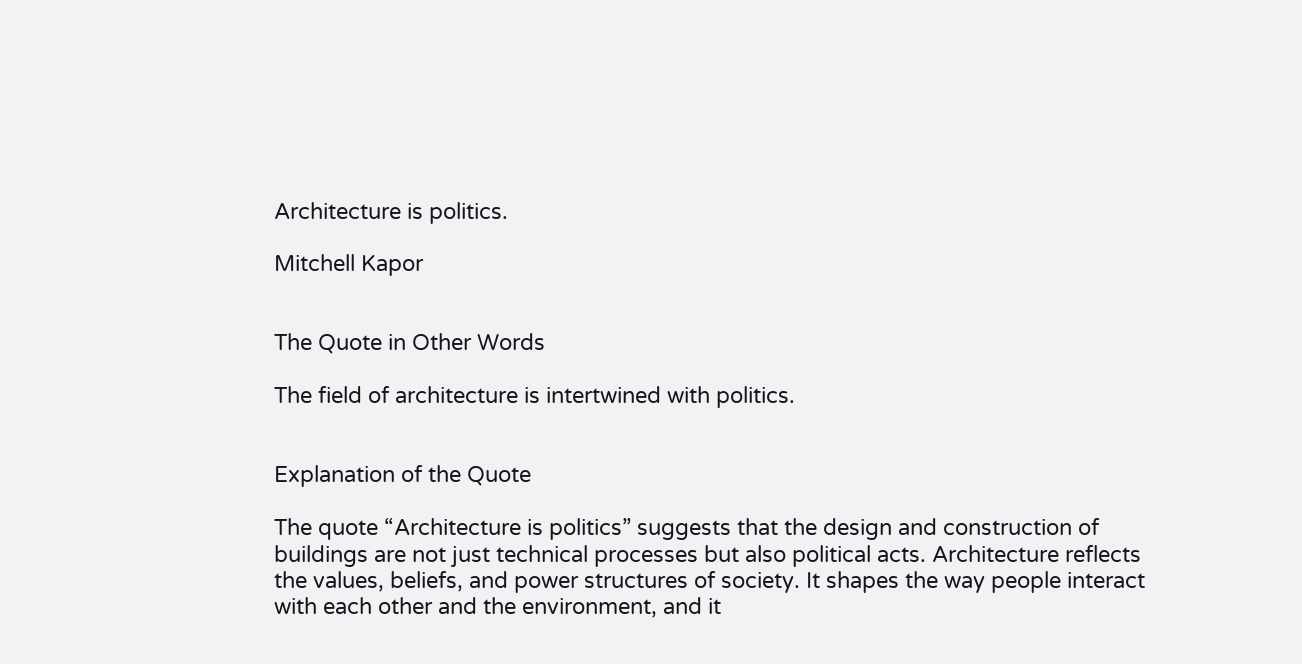Architecture is politics.

Mitchell Kapor


The Quote in Other Words

The field of architecture is intertwined with politics.


Explanation of the Quote

The quote “Architecture is politics” suggests that the design and construction of buildings are not just technical processes but also political acts. Architecture reflects the values, beliefs, and power structures of society. It shapes the way people interact with each other and the environment, and it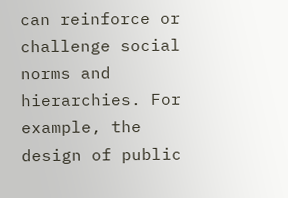can reinforce or challenge social norms and hierarchies. For example, the design of public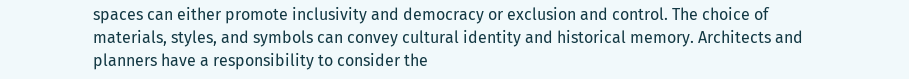spaces can either promote inclusivity and democracy or exclusion and control. The choice of materials, styles, and symbols can convey cultural identity and historical memory. Architects and planners have a responsibility to consider the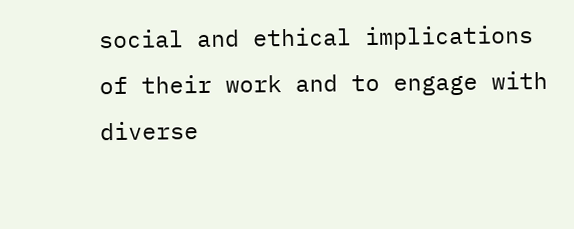social and ethical implications of their work and to engage with diverse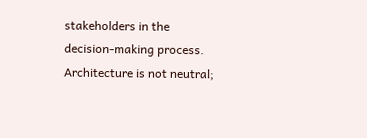stakeholders in the decision-making process. Architecture is not neutral;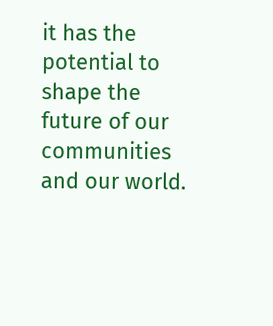it has the potential to shape the future of our communities and our world.